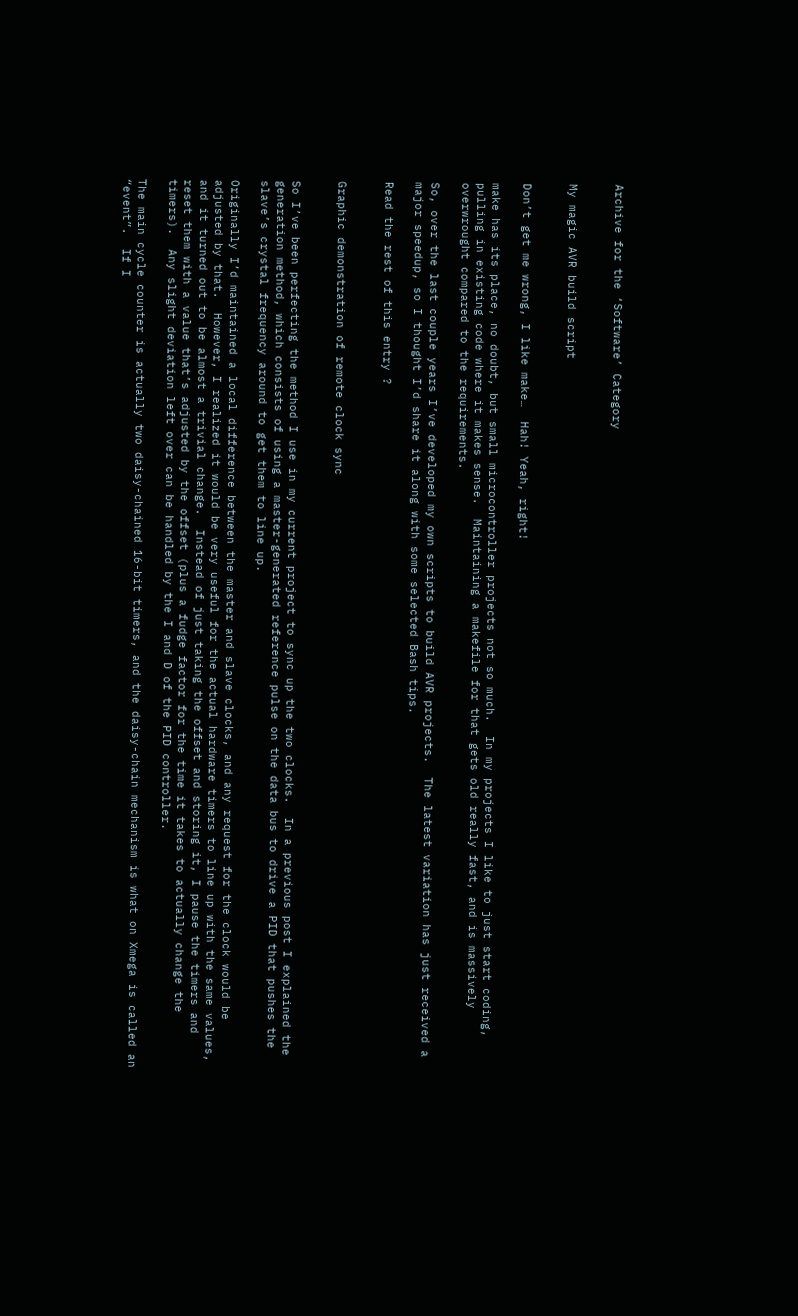Archive for the ‘Software’ Category


My magic AVR build script


Don’t get me wrong, I like make…  Hah! Yeah, right!

make has its place, no doubt, but small microcontroller projects not so much.  In my projects I like to just start coding, pulling in existing code where it makes sense.  Maintaining a makefile for that gets old really fast, and is massively overwrought compared to the requirements.

So, over the last couple years I’ve developed my own scripts to build AVR projects.  The latest variation has just received a major speedup, so I thought I’d share it along with some selected Bash tips.

Read the rest of this entry ?


Graphic demonstration of remote clock sync


So I’ve been perfecting the method I use in my current project to sync up the two clocks.  In a previous post I explained the generation method, which consists of using a master-generated reference pulse on the data bus to drive a PID that pushes the slave’s crystal frequency around to get them to line up.

Originally I’d maintained a local difference between the master and slave clocks, and any request for the clock would be adjusted by that.  However, I realized it would be very useful for the actual hardware timers to line up with the same values, and it turned out to be almost a trivial change.  Instead of just taking the offset and storing it, I pause the timers and reset them with a value that’s adjusted by the offset (plus a fudge factor for the time it takes to actually change the timers).  Any slight deviation left over can be handled by the I and D of the PID controller.

The main cycle counter is actually two daisy-chained 16-bit timers, and the daisy-chain mechanism is what on Xmega is called an “event”.  If I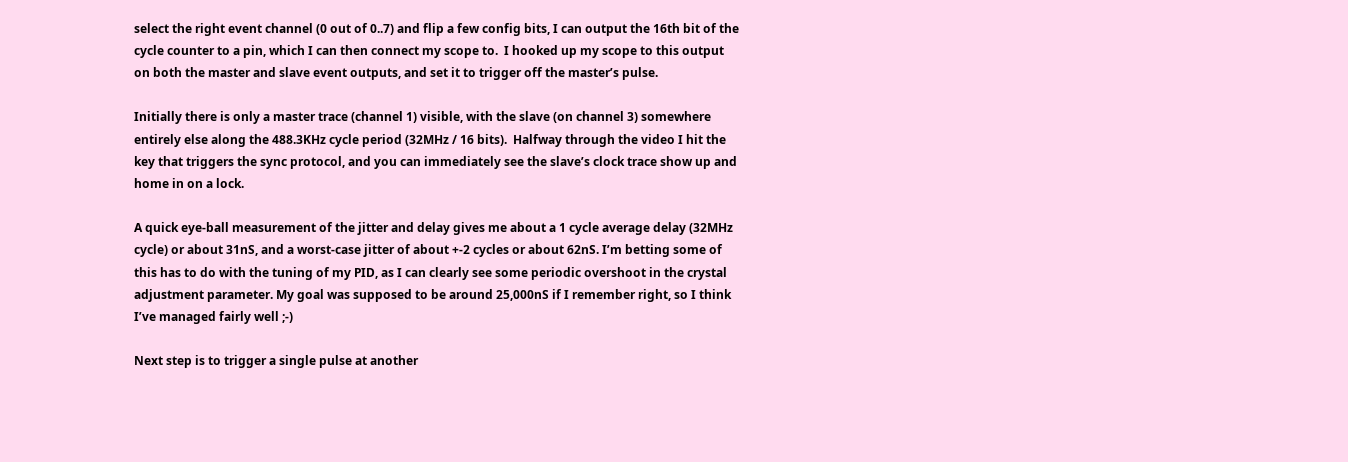select the right event channel (0 out of 0..7) and flip a few config bits, I can output the 16th bit of the cycle counter to a pin, which I can then connect my scope to.  I hooked up my scope to this output on both the master and slave event outputs, and set it to trigger off the master’s pulse.

Initially there is only a master trace (channel 1) visible, with the slave (on channel 3) somewhere entirely else along the 488.3KHz cycle period (32MHz / 16 bits).  Halfway through the video I hit the key that triggers the sync protocol, and you can immediately see the slave’s clock trace show up and home in on a lock.

A quick eye-ball measurement of the jitter and delay gives me about a 1 cycle average delay (32MHz cycle) or about 31nS, and a worst-case jitter of about +-2 cycles or about 62nS. I’m betting some of this has to do with the tuning of my PID, as I can clearly see some periodic overshoot in the crystal adjustment parameter. My goal was supposed to be around 25,000nS if I remember right, so I think I’ve managed fairly well ;-)

Next step is to trigger a single pulse at another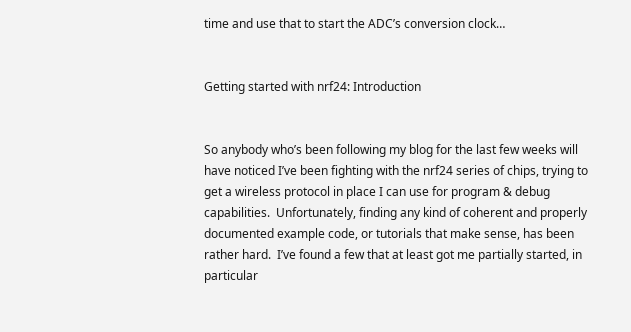time and use that to start the ADC’s conversion clock…


Getting started with nrf24: Introduction


So anybody who’s been following my blog for the last few weeks will have noticed I’ve been fighting with the nrf24 series of chips, trying to get a wireless protocol in place I can use for program & debug capabilities.  Unfortunately, finding any kind of coherent and properly documented example code, or tutorials that make sense, has been rather hard.  I’ve found a few that at least got me partially started, in particular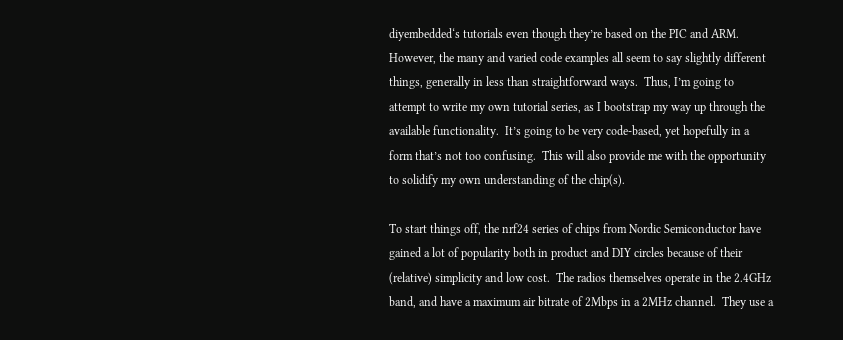diyembedded‘s tutorials even though they’re based on the PIC and ARM.  However, the many and varied code examples all seem to say slightly different things, generally in less than straightforward ways.  Thus, I’m going to attempt to write my own tutorial series, as I bootstrap my way up through the available functionality.  It’s going to be very code-based, yet hopefully in a form that’s not too confusing.  This will also provide me with the opportunity to solidify my own understanding of the chip(s).

To start things off, the nrf24 series of chips from Nordic Semiconductor have gained a lot of popularity both in product and DIY circles because of their (relative) simplicity and low cost.  The radios themselves operate in the 2.4GHz band, and have a maximum air bitrate of 2Mbps in a 2MHz channel.  They use a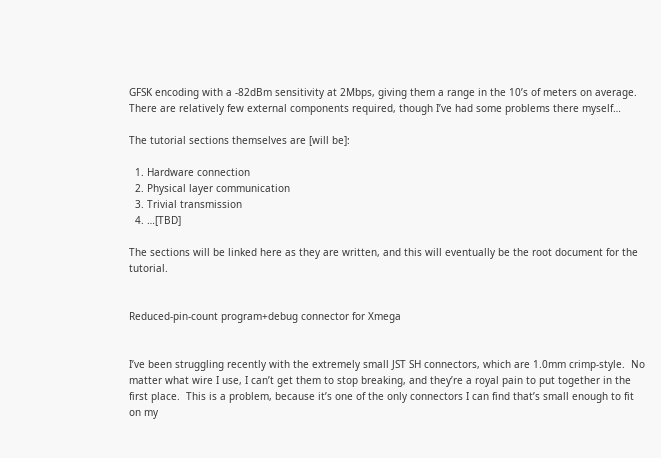GFSK encoding with a -82dBm sensitivity at 2Mbps, giving them a range in the 10’s of meters on average.  There are relatively few external components required, though I’ve had some problems there myself…

The tutorial sections themselves are [will be]:

  1. Hardware connection
  2. Physical layer communication
  3. Trivial transmission
  4. …[TBD]

The sections will be linked here as they are written, and this will eventually be the root document for the tutorial.


Reduced-pin-count program+debug connector for Xmega


I’ve been struggling recently with the extremely small JST SH connectors, which are 1.0mm crimp-style.  No matter what wire I use, I can’t get them to stop breaking, and they’re a royal pain to put together in the first place.  This is a problem, because it’s one of the only connectors I can find that’s small enough to fit on my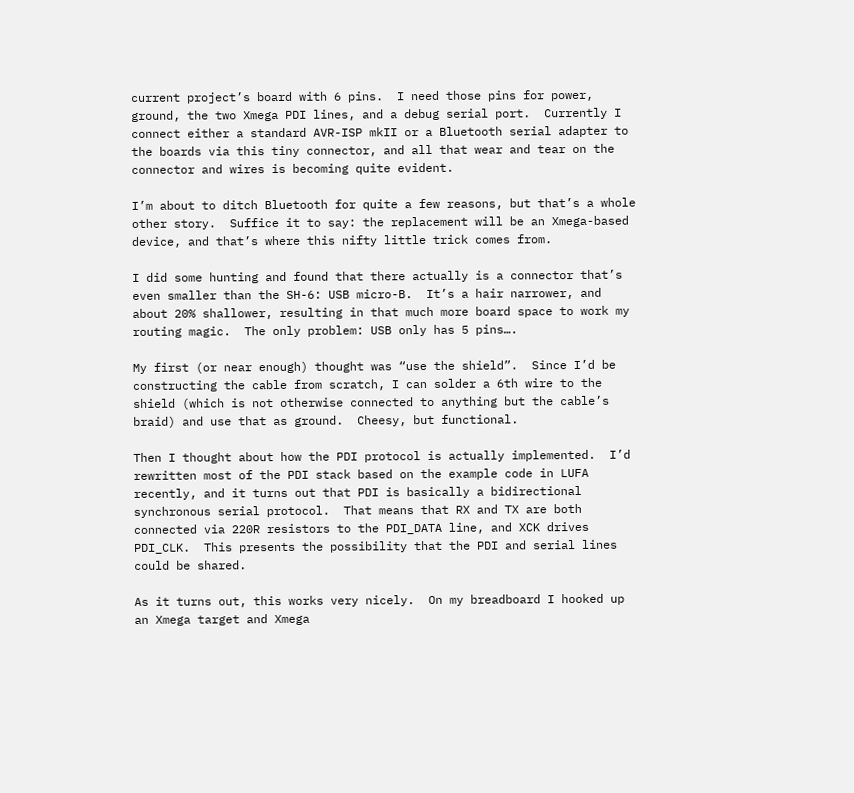current project’s board with 6 pins.  I need those pins for power, ground, the two Xmega PDI lines, and a debug serial port.  Currently I connect either a standard AVR-ISP mkII or a Bluetooth serial adapter to the boards via this tiny connector, and all that wear and tear on the connector and wires is becoming quite evident.

I’m about to ditch Bluetooth for quite a few reasons, but that’s a whole other story.  Suffice it to say: the replacement will be an Xmega-based device, and that’s where this nifty little trick comes from.

I did some hunting and found that there actually is a connector that’s even smaller than the SH-6: USB micro-B.  It’s a hair narrower, and about 20% shallower, resulting in that much more board space to work my routing magic.  The only problem: USB only has 5 pins….

My first (or near enough) thought was “use the shield”.  Since I’d be constructing the cable from scratch, I can solder a 6th wire to the shield (which is not otherwise connected to anything but the cable’s braid) and use that as ground.  Cheesy, but functional.

Then I thought about how the PDI protocol is actually implemented.  I’d rewritten most of the PDI stack based on the example code in LUFA recently, and it turns out that PDI is basically a bidirectional synchronous serial protocol.  That means that RX and TX are both connected via 220R resistors to the PDI_DATA line, and XCK drives PDI_CLK.  This presents the possibility that the PDI and serial lines could be shared.

As it turns out, this works very nicely.  On my breadboard I hooked up an Xmega target and Xmega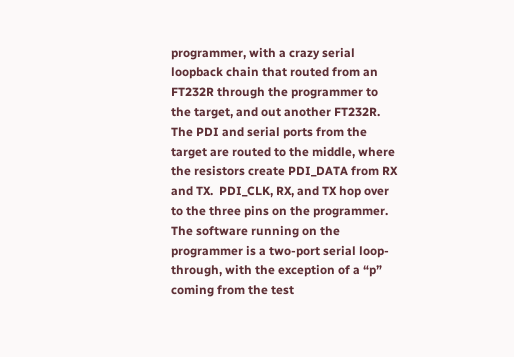programmer, with a crazy serial loopback chain that routed from an FT232R through the programmer to the target, and out another FT232R.  The PDI and serial ports from the target are routed to the middle, where the resistors create PDI_DATA from RX and TX.  PDI_CLK, RX, and TX hop over to the three pins on the programmer.  The software running on the programmer is a two-port serial loop-through, with the exception of a “p” coming from the test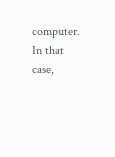computer.  In that case,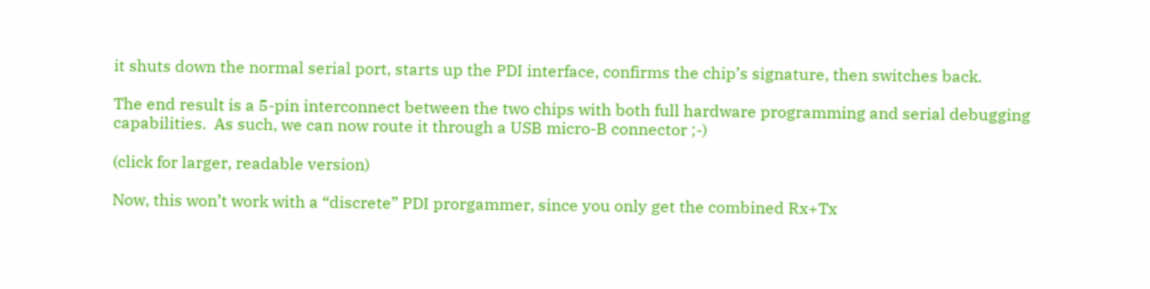it shuts down the normal serial port, starts up the PDI interface, confirms the chip’s signature, then switches back.

The end result is a 5-pin interconnect between the two chips with both full hardware programming and serial debugging capabilities.  As such, we can now route it through a USB micro-B connector ;-)

(click for larger, readable version)

Now, this won’t work with a “discrete” PDI prorgammer, since you only get the combined Rx+Tx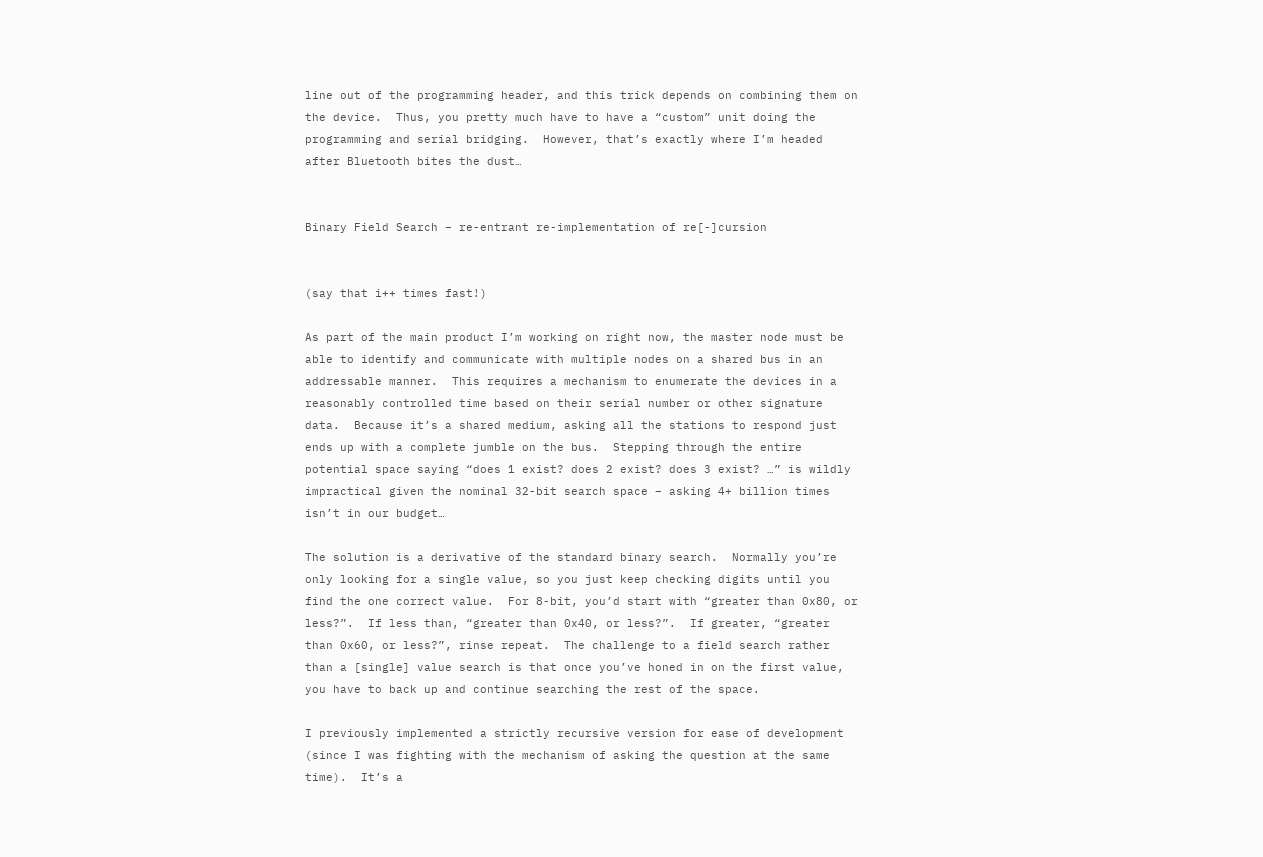line out of the programming header, and this trick depends on combining them on the device.  Thus, you pretty much have to have a “custom” unit doing the programming and serial bridging.  However, that’s exactly where I’m headed after Bluetooth bites the dust…


Binary Field Search – re-entrant re-implementation of re[-]cursion


(say that i++ times fast!)

As part of the main product I’m working on right now, the master node must be able to identify and communicate with multiple nodes on a shared bus in an addressable manner.  This requires a mechanism to enumerate the devices in a reasonably controlled time based on their serial number or other signature data.  Because it’s a shared medium, asking all the stations to respond just ends up with a complete jumble on the bus.  Stepping through the entire potential space saying “does 1 exist? does 2 exist? does 3 exist? …” is wildly impractical given the nominal 32-bit search space – asking 4+ billion times isn’t in our budget…

The solution is a derivative of the standard binary search.  Normally you’re only looking for a single value, so you just keep checking digits until you find the one correct value.  For 8-bit, you’d start with “greater than 0x80, or less?”.  If less than, “greater than 0x40, or less?”.  If greater, “greater than 0x60, or less?”, rinse repeat.  The challenge to a field search rather than a [single] value search is that once you’ve honed in on the first value, you have to back up and continue searching the rest of the space.

I previously implemented a strictly recursive version for ease of development (since I was fighting with the mechanism of asking the question at the same time).  It’s a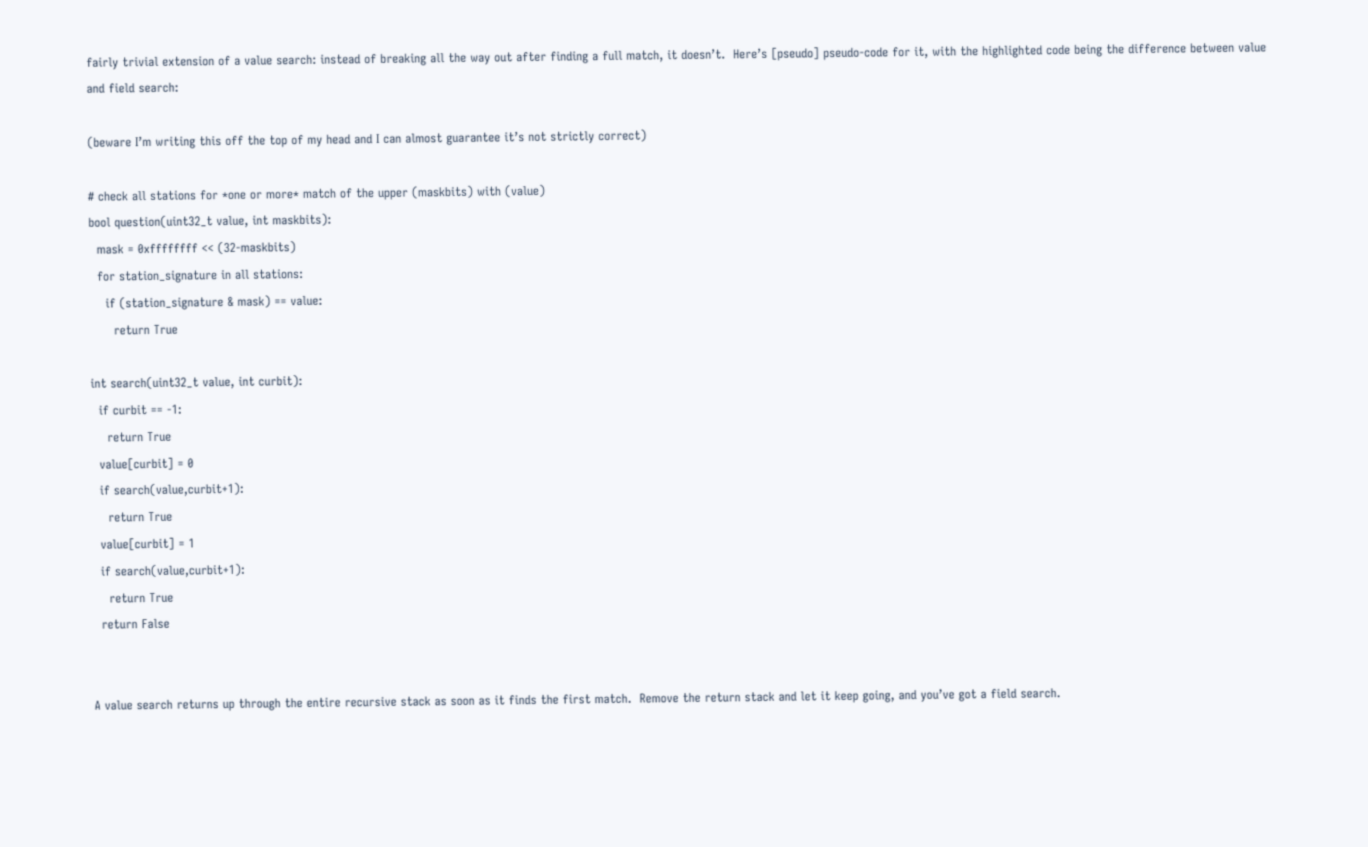fairly trivial extension of a value search: instead of breaking all the way out after finding a full match, it doesn’t.  Here’s [pseudo] pseudo-code for it, with the highlighted code being the difference between value and field search:

(beware I’m writing this off the top of my head and I can almost guarantee it’s not strictly correct)

# check all stations for *one or more* match of the upper (maskbits) with (value)
bool question(uint32_t value, int maskbits):
  mask = 0xffffffff << (32-maskbits)
  for station_signature in all stations:
    if (station_signature & mask) == value:
      return True

int search(uint32_t value, int curbit):
  if curbit == -1:
    return True
  value[curbit] = 0
  if search(value,curbit+1):
    return True
  value[curbit] = 1
  if search(value,curbit+1):
    return True
  return False


A value search returns up through the entire recursive stack as soon as it finds the first match.  Remove the return stack and let it keep going, and you’ve got a field search.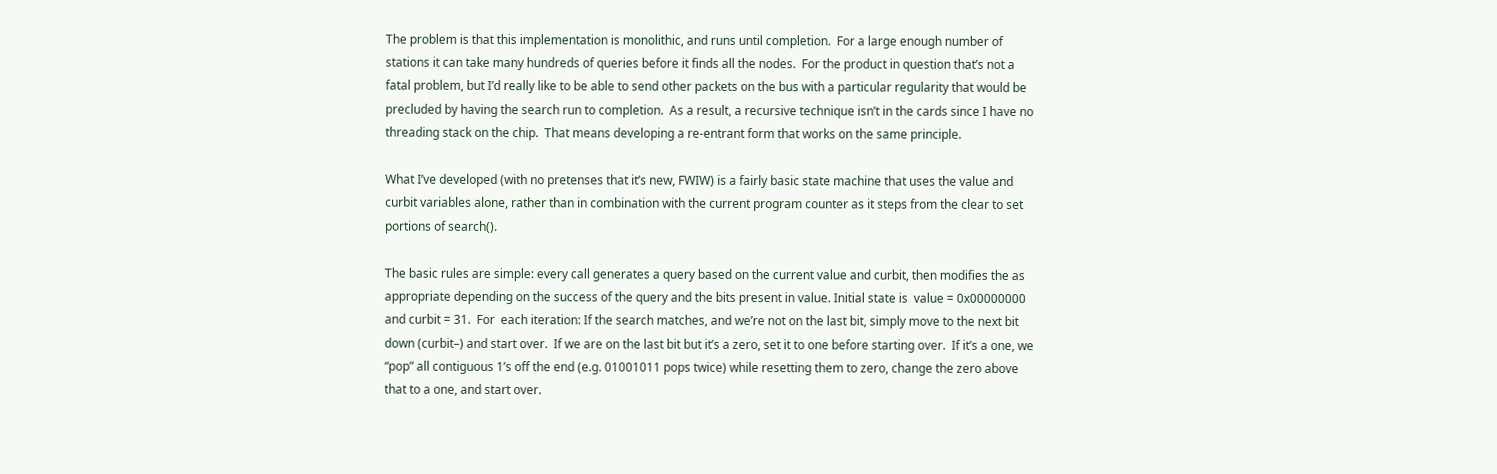The problem is that this implementation is monolithic, and runs until completion.  For a large enough number of stations it can take many hundreds of queries before it finds all the nodes.  For the product in question that’s not a fatal problem, but I’d really like to be able to send other packets on the bus with a particular regularity that would be precluded by having the search run to completion.  As a result, a recursive technique isn’t in the cards since I have no threading stack on the chip.  That means developing a re-entrant form that works on the same principle.

What I’ve developed (with no pretenses that it’s new, FWIW) is a fairly basic state machine that uses the value and curbit variables alone, rather than in combination with the current program counter as it steps from the clear to set portions of search().

The basic rules are simple: every call generates a query based on the current value and curbit, then modifies the as appropriate depending on the success of the query and the bits present in value. Initial state is  value = 0x00000000 and curbit = 31.  For  each iteration: If the search matches, and we’re not on the last bit, simply move to the next bit down (curbit–) and start over.  If we are on the last bit but it’s a zero, set it to one before starting over.  If it’s a one, we “pop” all contiguous 1’s off the end (e.g. 01001011 pops twice) while resetting them to zero, change the zero above that to a one, and start over.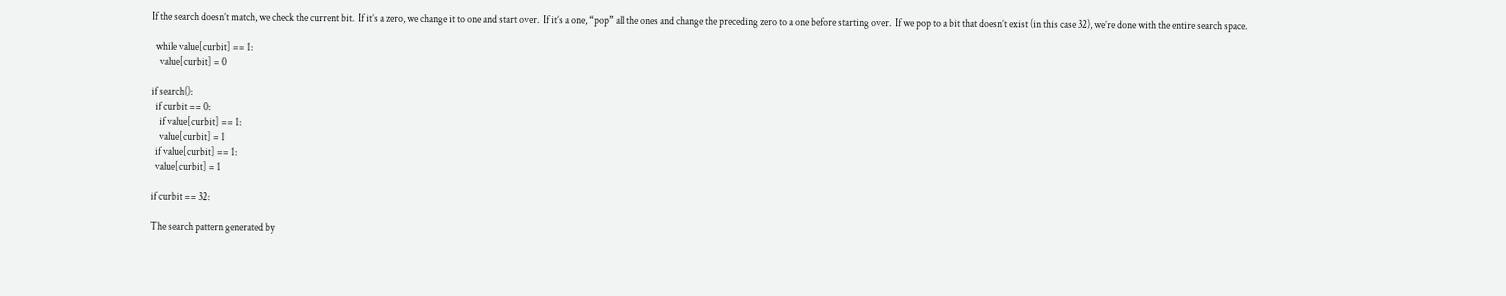If the search doesn’t match, we check the current bit.  If it’s a zero, we change it to one and start over.  If it’s a one, “pop” all the ones and change the preceding zero to a one before starting over.  If we pop to a bit that doesn’t exist (in this case 32), we’re done with the entire search space.

  while value[curbit] == 1:
    value[curbit] = 0

if search():
  if curbit == 0:
    if value[curbit] == 1:
    value[curbit] = 1
  if value[curbit] == 1:
  value[curbit] = 1

if curbit == 32:

The search pattern generated by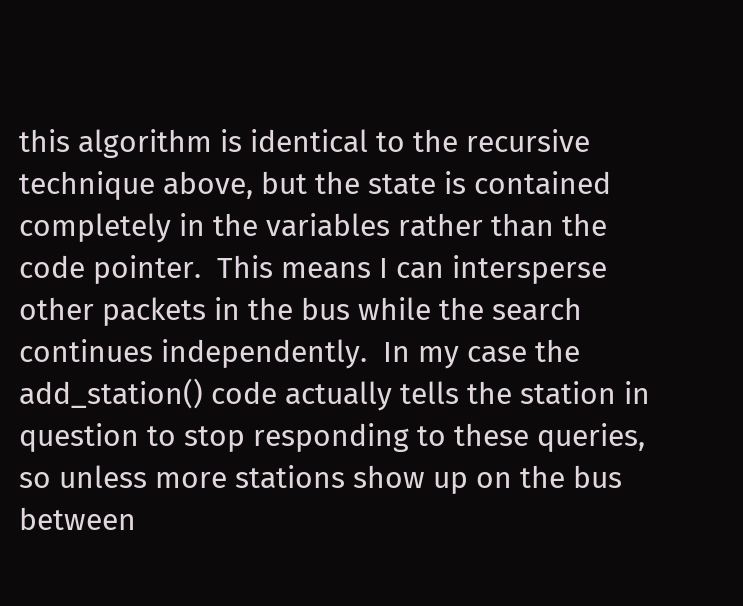this algorithm is identical to the recursive technique above, but the state is contained completely in the variables rather than the code pointer.  This means I can intersperse other packets in the bus while the search continues independently.  In my case the add_station() code actually tells the station in question to stop responding to these queries, so unless more stations show up on the bus between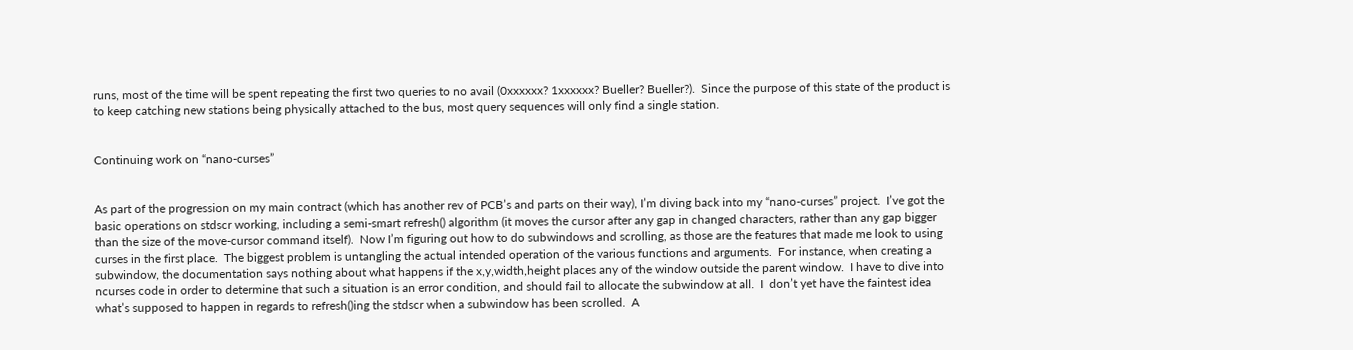runs, most of the time will be spent repeating the first two queries to no avail (0xxxxxx? 1xxxxxx? Bueller? Bueller?).  Since the purpose of this state of the product is to keep catching new stations being physically attached to the bus, most query sequences will only find a single station.


Continuing work on “nano-curses”


As part of the progression on my main contract (which has another rev of PCB’s and parts on their way), I’m diving back into my “nano-curses” project.  I’ve got the basic operations on stdscr working, including a semi-smart refresh() algorithm (it moves the cursor after any gap in changed characters, rather than any gap bigger than the size of the move-cursor command itself).  Now I’m figuring out how to do subwindows and scrolling, as those are the features that made me look to using curses in the first place.  The biggest problem is untangling the actual intended operation of the various functions and arguments.  For instance, when creating a subwindow, the documentation says nothing about what happens if the x,y,width,height places any of the window outside the parent window.  I have to dive into ncurses code in order to determine that such a situation is an error condition, and should fail to allocate the subwindow at all.  I  don’t yet have the faintest idea what’s supposed to happen in regards to refresh()ing the stdscr when a subwindow has been scrolled.  A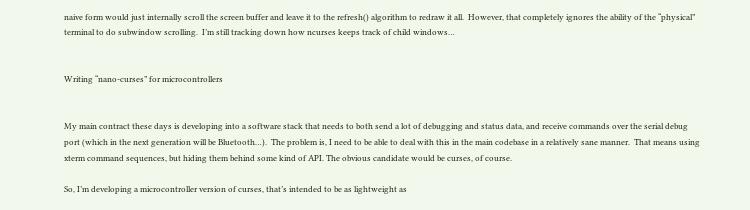naive form would just internally scroll the screen buffer and leave it to the refresh() algorithm to redraw it all.  However, that completely ignores the ability of the “physical” terminal to do subwindow scrolling.  I’m still tracking down how ncurses keeps track of child windows…


Writing “nano-curses” for microcontrollers


My main contract these days is developing into a software stack that needs to both send a lot of debugging and status data, and receive commands over the serial debug port (which in the next generation will be Bluetooth…).  The problem is, I need to be able to deal with this in the main codebase in a relatively sane manner.  That means using xterm command sequences, but hiding them behind some kind of API. The obvious candidate would be curses, of course.

So, I’m developing a microcontroller version of curses, that’s intended to be as lightweight as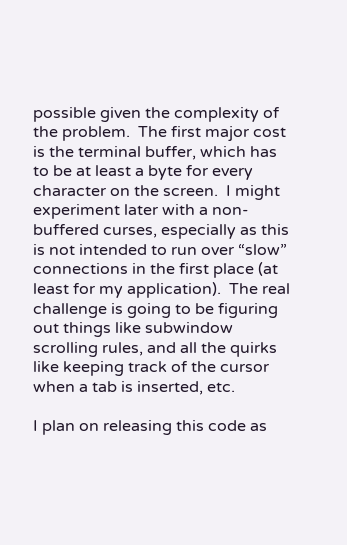possible given the complexity of the problem.  The first major cost is the terminal buffer, which has to be at least a byte for every character on the screen.  I might experiment later with a non-buffered curses, especially as this is not intended to run over “slow” connections in the first place (at least for my application).  The real challenge is going to be figuring out things like subwindow scrolling rules, and all the quirks like keeping track of the cursor when a tab is inserted, etc.

I plan on releasing this code as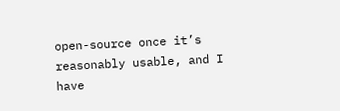open-source once it’s reasonably usable, and I have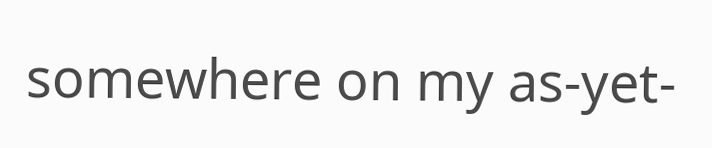somewhere on my as-yet-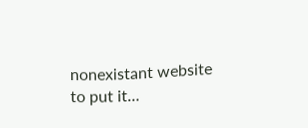nonexistant website to put it…